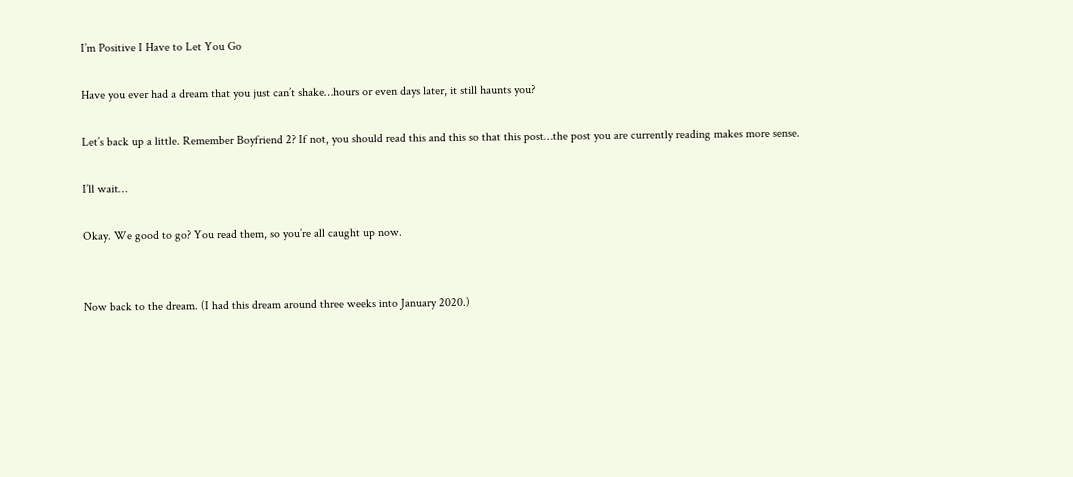I’m Positive I Have to Let You Go

Have you ever had a dream that you just can’t shake…hours or even days later, it still haunts you?

Let’s back up a little. Remember Boyfriend 2? If not, you should read this and this so that this post…the post you are currently reading makes more sense.

I’ll wait…

Okay. We good to go? You read them, so you’re all caught up now.


Now back to the dream. (I had this dream around three weeks into January 2020.)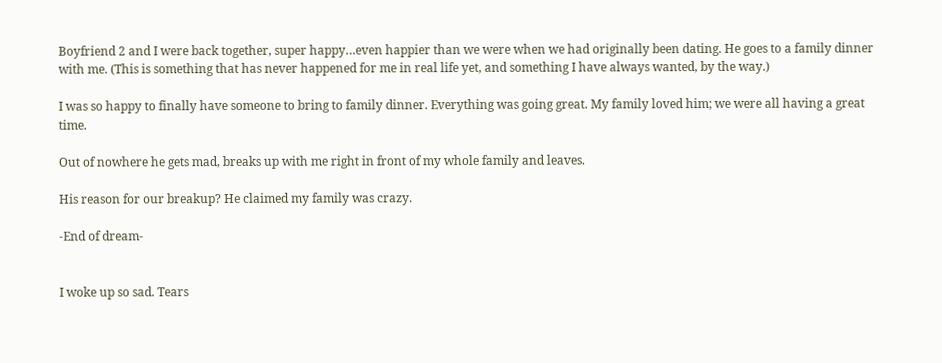Boyfriend 2 and I were back together, super happy…even happier than we were when we had originally been dating. He goes to a family dinner with me. (This is something that has never happened for me in real life yet, and something I have always wanted, by the way.)

I was so happy to finally have someone to bring to family dinner. Everything was going great. My family loved him; we were all having a great time.

Out of nowhere he gets mad, breaks up with me right in front of my whole family and leaves.

His reason for our breakup? He claimed my family was crazy.

-End of dream-


I woke up so sad. Tears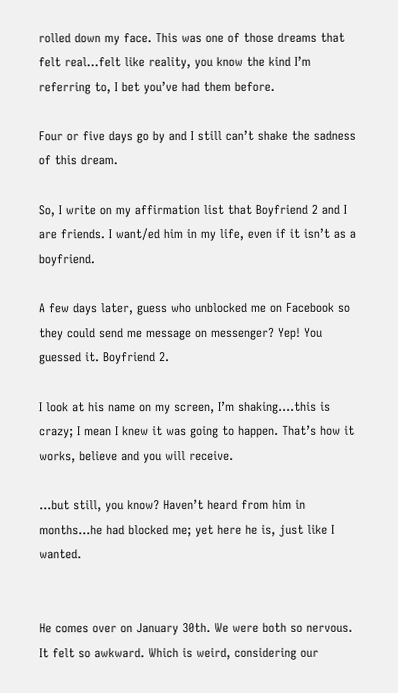rolled down my face. This was one of those dreams that felt real…felt like reality, you know the kind I’m referring to, I bet you’ve had them before.

Four or five days go by and I still can’t shake the sadness of this dream.

So, I write on my affirmation list that Boyfriend 2 and I are friends. I want/ed him in my life, even if it isn’t as a boyfriend.

A few days later, guess who unblocked me on Facebook so they could send me message on messenger? Yep! You guessed it. Boyfriend 2.

I look at his name on my screen, I’m shaking….this is crazy; I mean I knew it was going to happen. That’s how it works, believe and you will receive.

…but still, you know? Haven’t heard from him in months…he had blocked me; yet here he is, just like I wanted.


He comes over on January 30th. We were both so nervous. It felt so awkward. Which is weird, considering our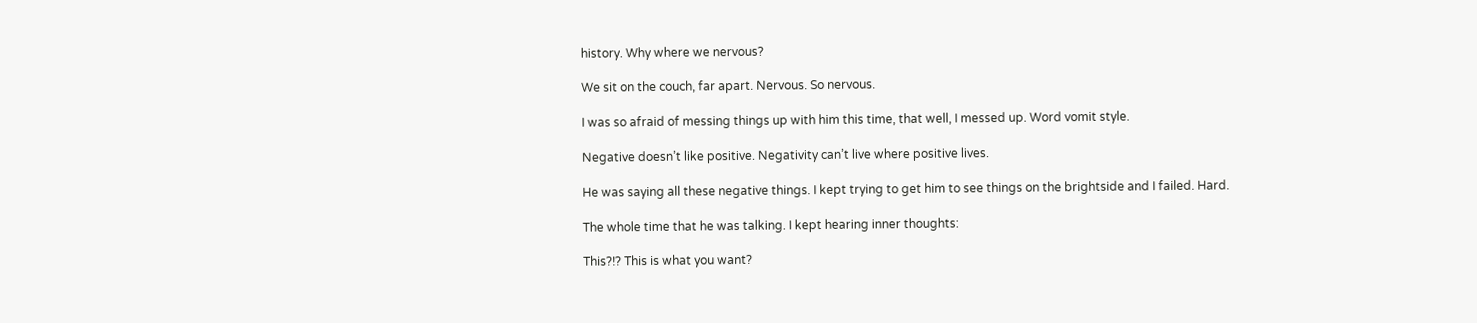history. Why where we nervous?

We sit on the couch, far apart. Nervous. So nervous.

I was so afraid of messing things up with him this time, that well, I messed up. Word vomit style.

Negative doesn’t like positive. Negativity can’t live where positive lives.

He was saying all these negative things. I kept trying to get him to see things on the brightside and I failed. Hard.

The whole time that he was talking. I kept hearing inner thoughts:

This?!? This is what you want?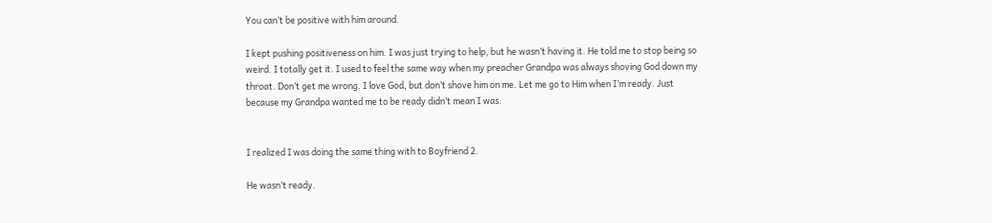You can’t be positive with him around.

I kept pushing positiveness on him. I was just trying to help, but he wasn’t having it. He told me to stop being so weird. I totally get it. I used to feel the same way when my preacher Grandpa was always shoving God down my throat. Don’t get me wrong. I love God, but don’t shove him on me. Let me go to Him when I’m ready. Just because my Grandpa wanted me to be ready didn’t mean I was.


I realized I was doing the same thing with to Boyfriend 2.

He wasn’t ready.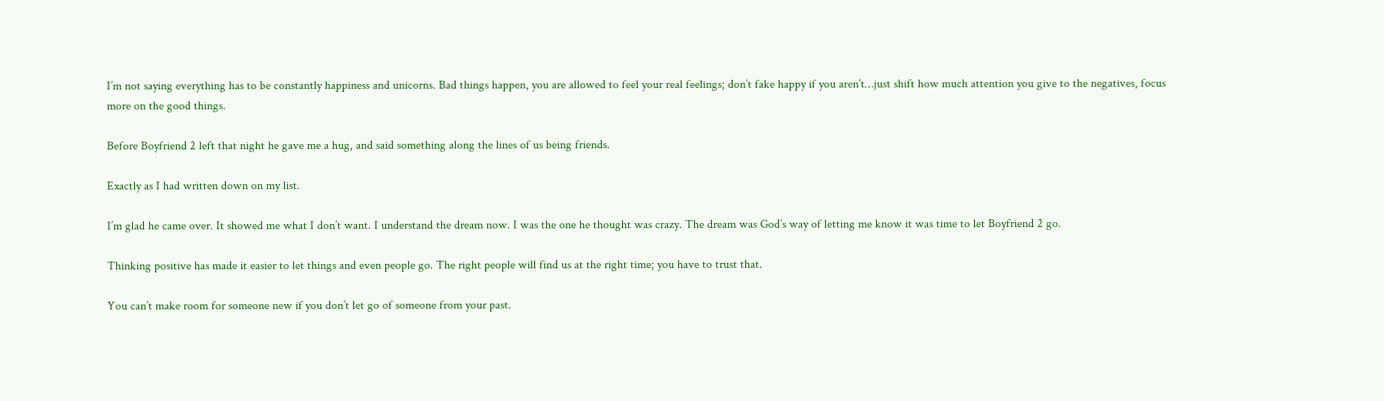I’m not saying everything has to be constantly happiness and unicorns. Bad things happen, you are allowed to feel your real feelings; don’t fake happy if you aren’t…just shift how much attention you give to the negatives, focus more on the good things.

Before Boyfriend 2 left that night he gave me a hug, and said something along the lines of us being friends.

Exactly as I had written down on my list.

I’m glad he came over. It showed me what I don’t want. I understand the dream now. I was the one he thought was crazy. The dream was God’s way of letting me know it was time to let Boyfriend 2 go.

Thinking positive has made it easier to let things and even people go. The right people will find us at the right time; you have to trust that.

You can’t make room for someone new if you don’t let go of someone from your past.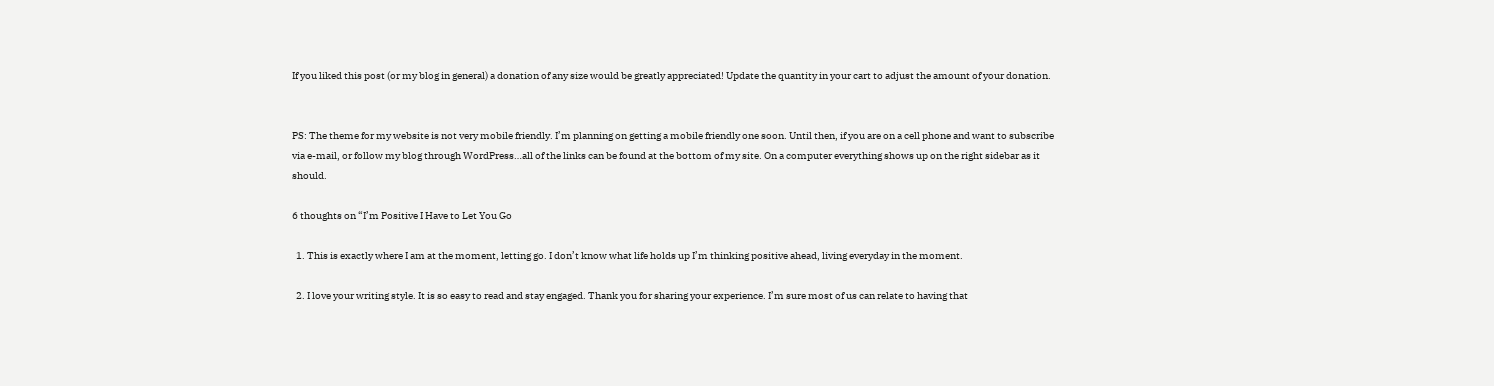If you liked this post (or my blog in general) a donation of any size would be greatly appreciated! Update the quantity in your cart to adjust the amount of your donation.


PS: The theme for my website is not very mobile friendly. I’m planning on getting a mobile friendly one soon. Until then, if you are on a cell phone and want to subscribe via e-mail, or follow my blog through WordPress…all of the links can be found at the bottom of my site. On a computer everything shows up on the right sidebar as it should.

6 thoughts on “I’m Positive I Have to Let You Go

  1. This is exactly where I am at the moment, letting go. I don’t know what life holds up I’m thinking positive ahead, living everyday in the moment.

  2. I love your writing style. It is so easy to read and stay engaged. Thank you for sharing your experience. I’m sure most of us can relate to having that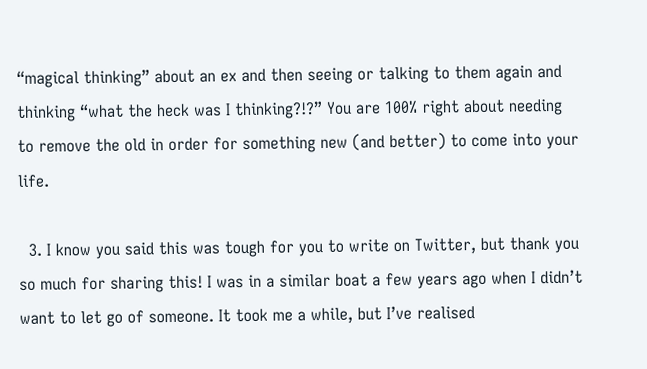“magical thinking” about an ex and then seeing or talking to them again and thinking “what the heck was I thinking?!?” You are 100% right about needing to remove the old in order for something new (and better) to come into your life.

  3. I know you said this was tough for you to write on Twitter, but thank you so much for sharing this! I was in a similar boat a few years ago when I didn’t want to let go of someone. It took me a while, but I’ve realised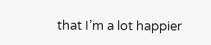that I’m a lot happier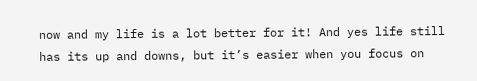now and my life is a lot better for it! And yes life still has its up and downs, but it’s easier when you focus on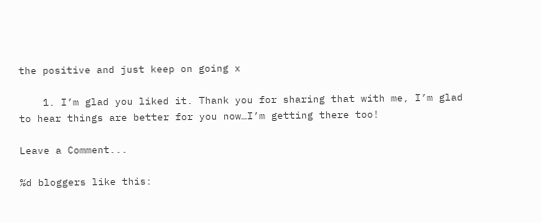the positive and just keep on going x

    1. I’m glad you liked it. Thank you for sharing that with me, I’m glad to hear things are better for you now…I’m getting there too!

Leave a Comment...

%d bloggers like this: